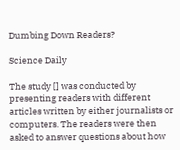Dumbing Down Readers?

Science Daily

The study [] was conducted by presenting readers with different articles written by either journalists or computers. The readers were then asked to answer questions about how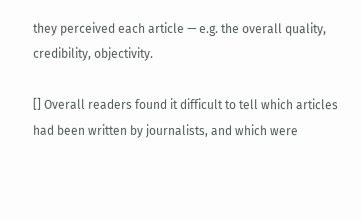they perceived each article — e.g. the overall quality, credibility, objectivity.

[] Overall readers found it difficult to tell which articles had been written by journalists, and which were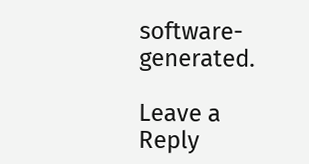software-generated.

Leave a Reply